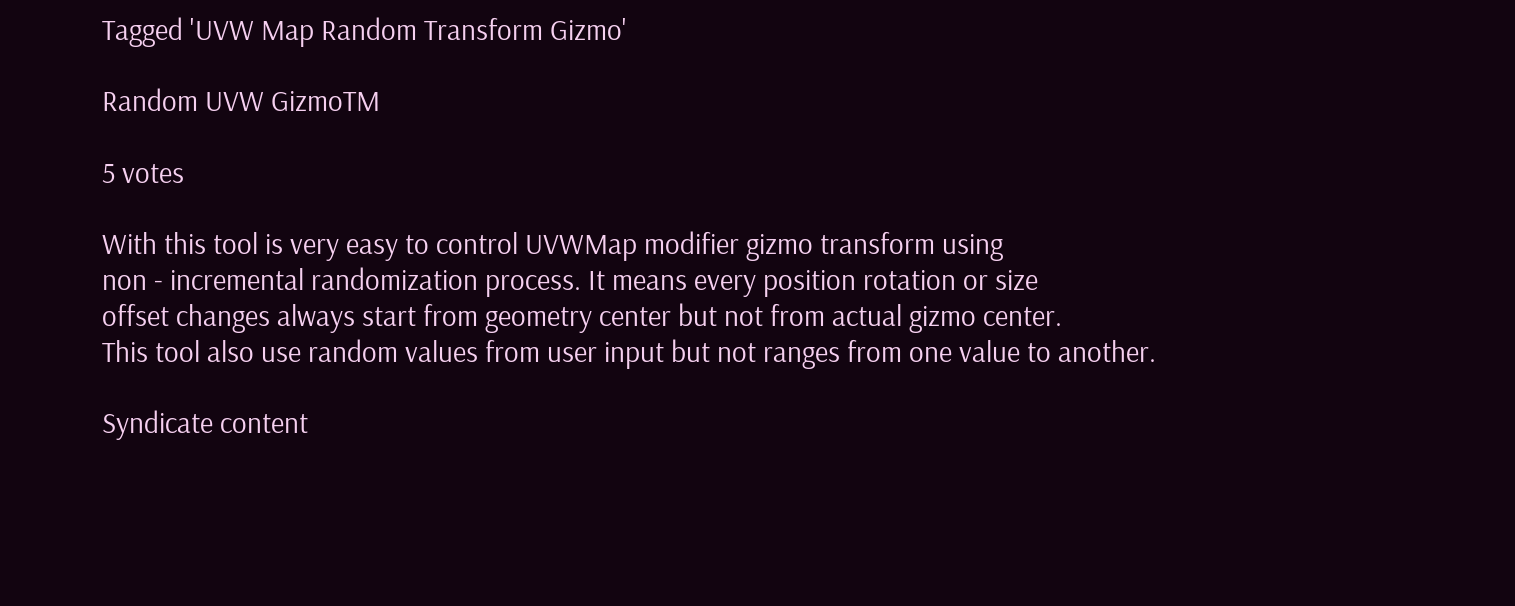Tagged 'UVW Map Random Transform Gizmo'

Random UVW GizmoTM

5 votes

With this tool is very easy to control UVWMap modifier gizmo transform using
non - incremental randomization process. It means every position rotation or size
offset changes always start from geometry center but not from actual gizmo center.
This tool also use random values from user input but not ranges from one value to another.

Syndicate content